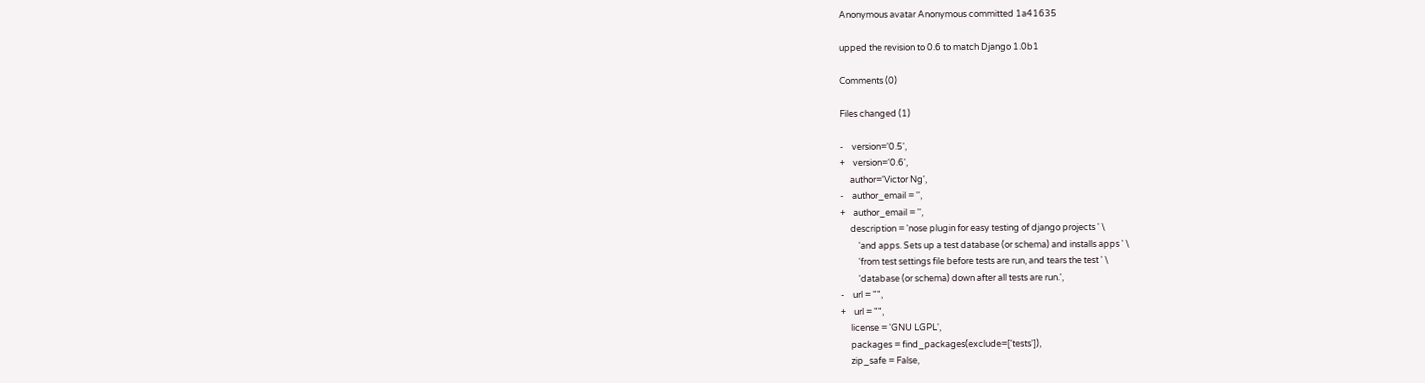Anonymous avatar Anonymous committed 1a41635

upped the revision to 0.6 to match Django 1.0b1

Comments (0)

Files changed (1)

-    version='0.5',
+    version='0.6',
     author='Victor Ng',
-    author_email = '',
+    author_email = '',
     description = 'nose plugin for easy testing of django projects ' \
         'and apps. Sets up a test database (or schema) and installs apps ' \
         'from test settings file before tests are run, and tears the test ' \
         'database (or schema) down after all tests are run.',
-    url = "",
+    url = "",
     license = 'GNU LGPL',
     packages = find_packages(exclude=['tests']),
     zip_safe = False,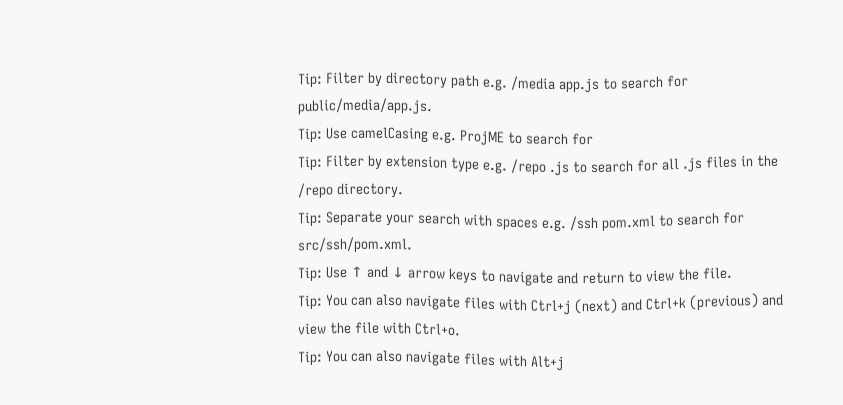Tip: Filter by directory path e.g. /media app.js to search for public/media/app.js.
Tip: Use camelCasing e.g. ProjME to search for
Tip: Filter by extension type e.g. /repo .js to search for all .js files in the /repo directory.
Tip: Separate your search with spaces e.g. /ssh pom.xml to search for src/ssh/pom.xml.
Tip: Use ↑ and ↓ arrow keys to navigate and return to view the file.
Tip: You can also navigate files with Ctrl+j (next) and Ctrl+k (previous) and view the file with Ctrl+o.
Tip: You can also navigate files with Alt+j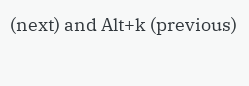(next) and Alt+k (previous)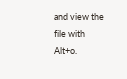and view the file with Alt+o.